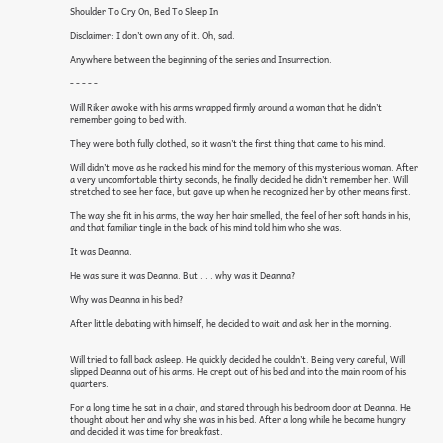Shoulder To Cry On, Bed To Sleep In

Disclaimer: I don’t own any of it. Oh, sad.

Anywhere between the beginning of the series and Insurrection.

- - - - -

Will Riker awoke with his arms wrapped firmly around a woman that he didn’t remember going to bed with.

They were both fully clothed, so it wasn’t the first thing that came to his mind.

Will didn’t move as he racked his mind for the memory of this mysterious woman. After a very uncomfortable thirty seconds, he finally decided he didn’t remember her. Will stretched to see her face, but gave up when he recognized her by other means first.

The way she fit in his arms, the way her hair smelled, the feel of her soft hands in his, and that familiar tingle in the back of his mind told him who she was.

It was Deanna.

He was sure it was Deanna. But . . . why was it Deanna?

Why was Deanna in his bed?

After little debating with himself, he decided to wait and ask her in the morning.


Will tried to fall back asleep. He quickly decided he couldn’t. Being very careful, Will slipped Deanna out of his arms. He crept out of his bed and into the main room of his quarters.

For a long time he sat in a chair, and stared through his bedroom door at Deanna. He thought about her and why she was in his bed. After a long while he became hungry and decided it was time for breakfast.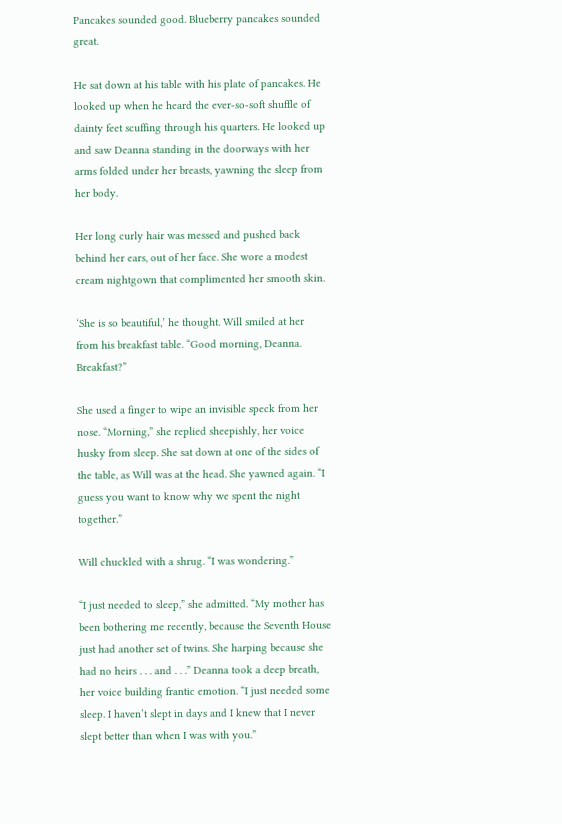Pancakes sounded good. Blueberry pancakes sounded great.

He sat down at his table with his plate of pancakes. He looked up when he heard the ever-so-soft shuffle of dainty feet scuffing through his quarters. He looked up and saw Deanna standing in the doorways with her arms folded under her breasts, yawning the sleep from her body.

Her long curly hair was messed and pushed back behind her ears, out of her face. She wore a modest cream nightgown that complimented her smooth skin.

‘She is so beautiful,’ he thought. Will smiled at her from his breakfast table. “Good morning, Deanna. Breakfast?”

She used a finger to wipe an invisible speck from her nose. “Morning,” she replied sheepishly, her voice husky from sleep. She sat down at one of the sides of the table, as Will was at the head. She yawned again. “I guess you want to know why we spent the night together.”

Will chuckled with a shrug. “I was wondering.”

“I just needed to sleep,” she admitted. “My mother has been bothering me recently, because the Seventh House just had another set of twins. She harping because she had no heirs . . . and . . .” Deanna took a deep breath, her voice building frantic emotion. “I just needed some sleep. I haven’t slept in days and I knew that I never slept better than when I was with you.”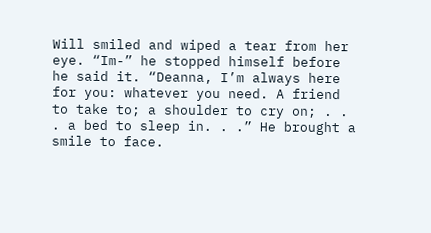Will smiled and wiped a tear from her eye. “Im-” he stopped himself before he said it. “Deanna, I’m always here for you: whatever you need. A friend to take to; a shoulder to cry on; . . . a bed to sleep in. . .” He brought a smile to face.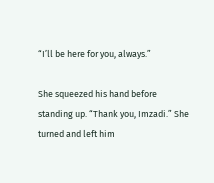“I’ll be here for you, always.”

She squeezed his hand before standing up. “Thank you, Imzadi.” She turned and left him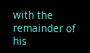with the remainder of his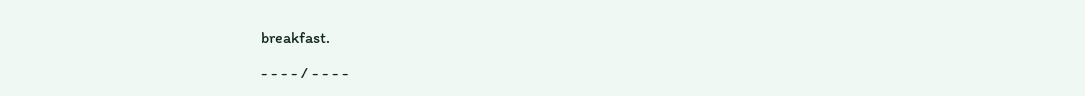breakfast.

- - - - / - - - -